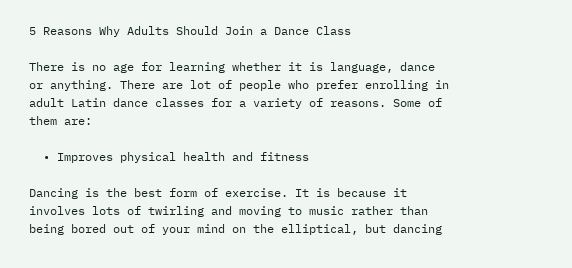5 Reasons Why Adults Should Join a Dance Class

There is no age for learning whether it is language, dance or anything. There are lot of people who prefer enrolling in adult Latin dance classes for a variety of reasons. Some of them are:

  • Improves physical health and fitness

Dancing is the best form of exercise. It is because it involves lots of twirling and moving to music rather than being bored out of your mind on the elliptical, but dancing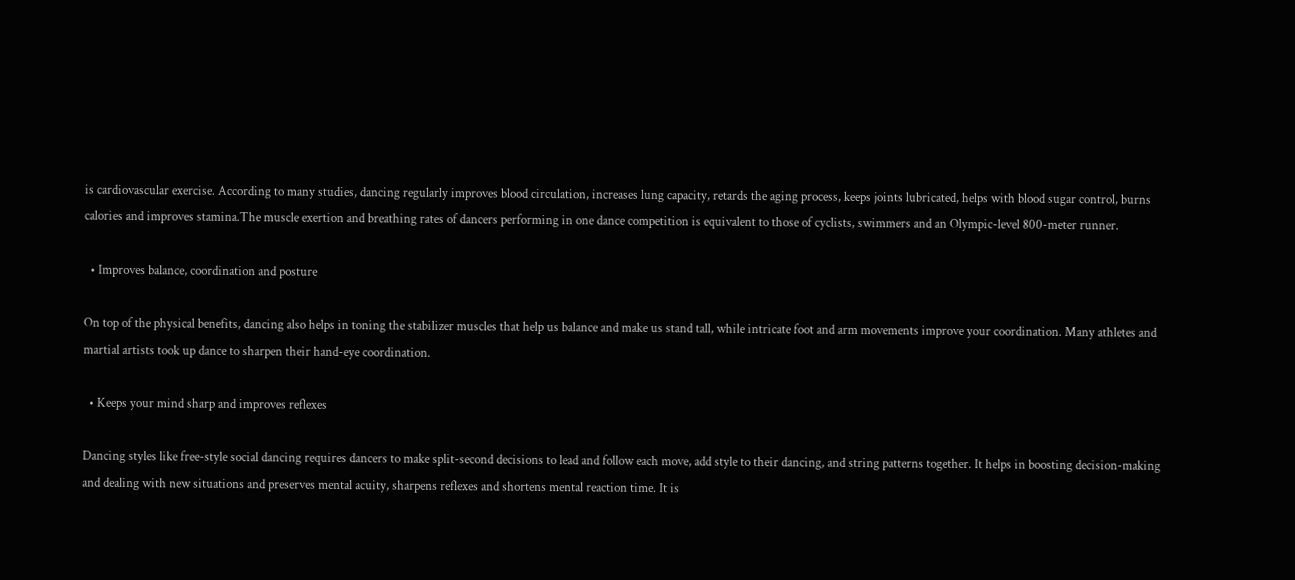is cardiovascular exercise. According to many studies, dancing regularly improves blood circulation, increases lung capacity, retards the aging process, keeps joints lubricated, helps with blood sugar control, burns calories and improves stamina.The muscle exertion and breathing rates of dancers performing in one dance competition is equivalent to those of cyclists, swimmers and an Olympic-level 800-meter runner.

  • Improves balance, coordination and posture

On top of the physical benefits, dancing also helps in toning the stabilizer muscles that help us balance and make us stand tall, while intricate foot and arm movements improve your coordination. Many athletes and martial artists took up dance to sharpen their hand-eye coordination.

  • Keeps your mind sharp and improves reflexes

Dancing styles like free-style social dancing requires dancers to make split-second decisions to lead and follow each move, add style to their dancing, and string patterns together. It helps in boosting decision-making and dealing with new situations and preserves mental acuity, sharpens reflexes and shortens mental reaction time. It is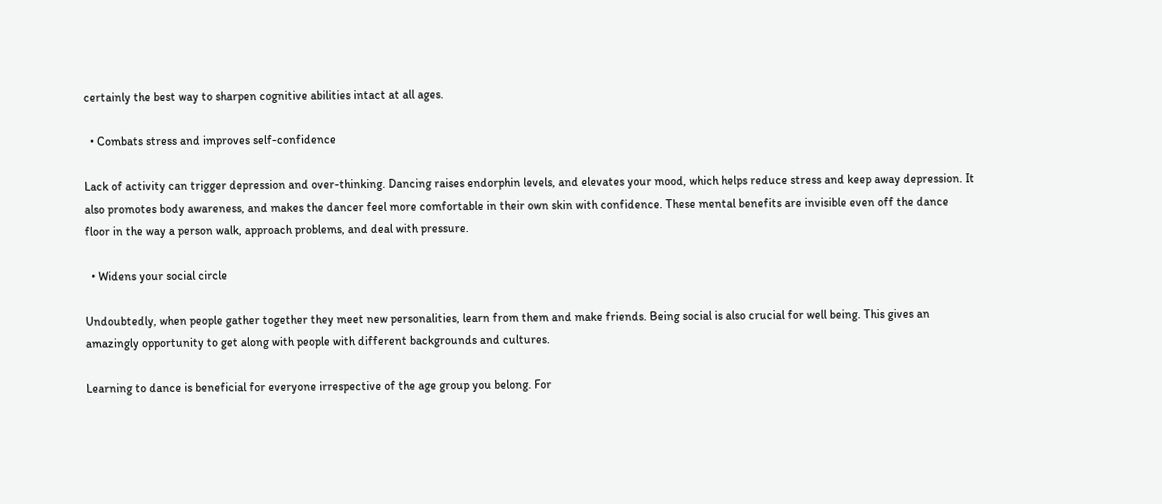certainly the best way to sharpen cognitive abilities intact at all ages.

  • Combats stress and improves self-confidence

Lack of activity can trigger depression and over-thinking. Dancing raises endorphin levels, and elevates your mood, which helps reduce stress and keep away depression. It also promotes body awareness, and makes the dancer feel more comfortable in their own skin with confidence. These mental benefits are invisible even off the dance floor in the way a person walk, approach problems, and deal with pressure.

  • Widens your social circle

Undoubtedly, when people gather together they meet new personalities, learn from them and make friends. Being social is also crucial for well being. This gives an amazingly opportunity to get along with people with different backgrounds and cultures.

Learning to dance is beneficial for everyone irrespective of the age group you belong. For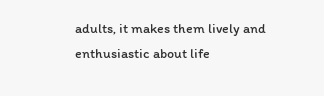adults, it makes them lively and enthusiastic about life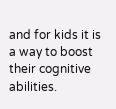and for kids it is a way to boost their cognitive abilities.